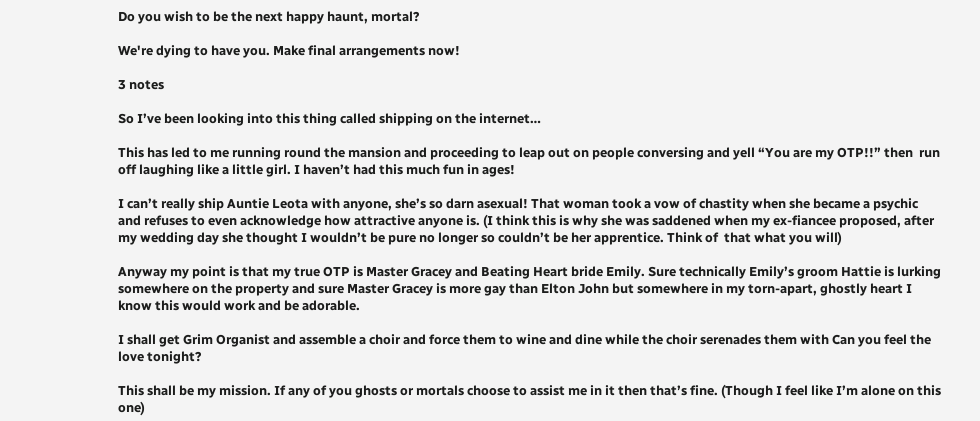Do you wish to be the next happy haunt, mortal?

We're dying to have you. Make final arrangements now!

3 notes

So I’ve been looking into this thing called shipping on the internet…

This has led to me running round the mansion and proceeding to leap out on people conversing and yell “You are my OTP!!” then  run off laughing like a little girl. I haven’t had this much fun in ages!

I can’t really ship Auntie Leota with anyone, she’s so darn asexual! That woman took a vow of chastity when she became a psychic and refuses to even acknowledge how attractive anyone is. (I think this is why she was saddened when my ex-fiancee proposed, after my wedding day she thought I wouldn’t be pure no longer so couldn’t be her apprentice. Think of  that what you will)

Anyway my point is that my true OTP is Master Gracey and Beating Heart bride Emily. Sure technically Emily’s groom Hattie is lurking somewhere on the property and sure Master Gracey is more gay than Elton John but somewhere in my torn-apart, ghostly heart I know this would work and be adorable.

I shall get Grim Organist and assemble a choir and force them to wine and dine while the choir serenades them with Can you feel the love tonight?

This shall be my mission. If any of you ghosts or mortals choose to assist me in it then that’s fine. (Though I feel like I’m alone on this one)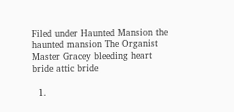Filed under Haunted Mansion the haunted mansion The Organist Master Gracey bleeding heart bride attic bride

  1.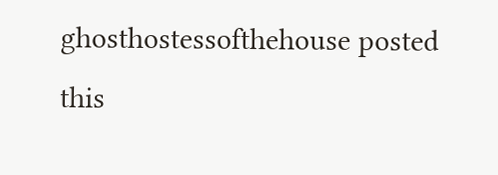ghosthostessofthehouse posted this